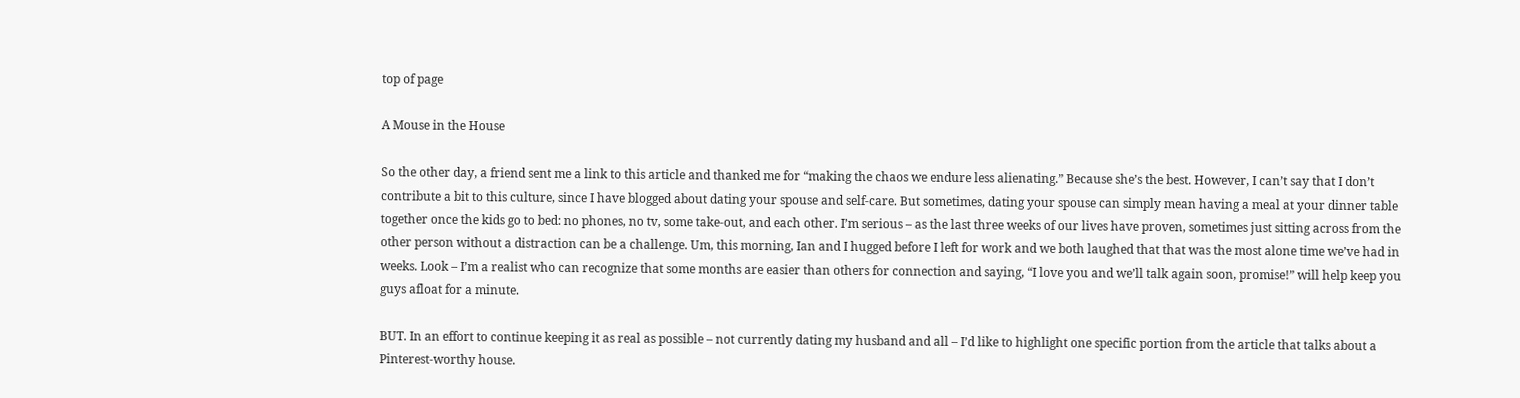top of page

A Mouse in the House

So the other day, a friend sent me a link to this article and thanked me for “making the chaos we endure less alienating.” Because she’s the best. However, I can’t say that I don’t contribute a bit to this culture, since I have blogged about dating your spouse and self-care. But sometimes, dating your spouse can simply mean having a meal at your dinner table together once the kids go to bed: no phones, no tv, some take-out, and each other. I’m serious – as the last three weeks of our lives have proven, sometimes just sitting across from the other person without a distraction can be a challenge. Um, this morning, Ian and I hugged before I left for work and we both laughed that that was the most alone time we’ve had in weeks. Look – I’m a realist who can recognize that some months are easier than others for connection and saying, “I love you and we’ll talk again soon, promise!” will help keep you guys afloat for a minute.

BUT. In an effort to continue keeping it as real as possible – not currently dating my husband and all – I’d like to highlight one specific portion from the article that talks about a Pinterest-worthy house.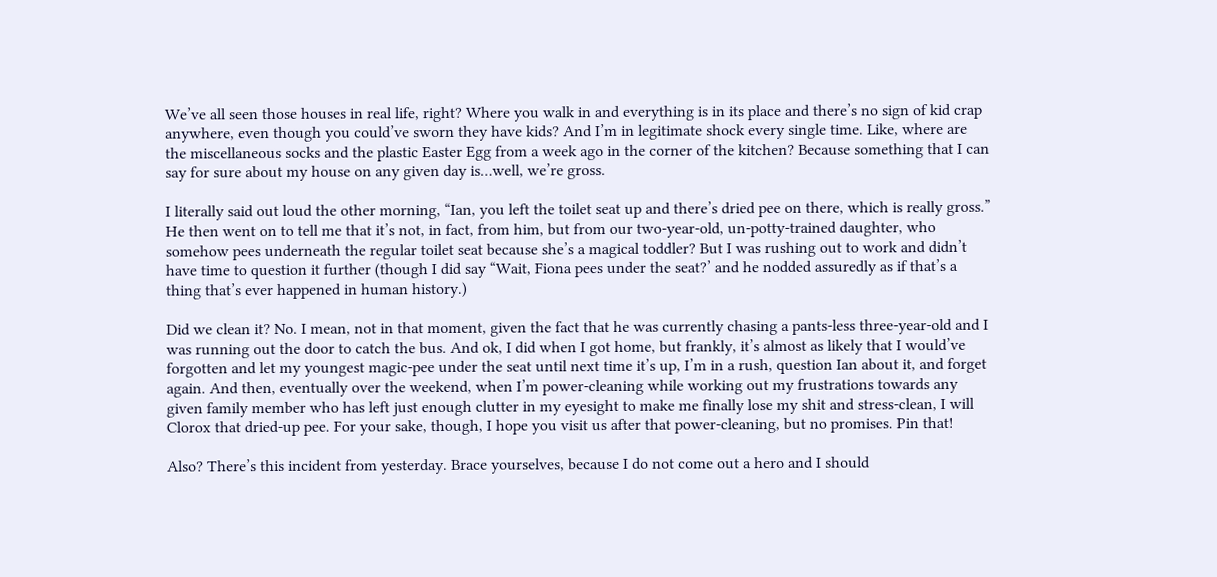We’ve all seen those houses in real life, right? Where you walk in and everything is in its place and there’s no sign of kid crap anywhere, even though you could’ve sworn they have kids? And I’m in legitimate shock every single time. Like, where are the miscellaneous socks and the plastic Easter Egg from a week ago in the corner of the kitchen? Because something that I can say for sure about my house on any given day is…well, we’re gross.

I literally said out loud the other morning, “Ian, you left the toilet seat up and there’s dried pee on there, which is really gross.” He then went on to tell me that it’s not, in fact, from him, but from our two-year-old, un-potty-trained daughter, who somehow pees underneath the regular toilet seat because she’s a magical toddler? But I was rushing out to work and didn’t have time to question it further (though I did say “Wait, Fiona pees under the seat?’ and he nodded assuredly as if that’s a thing that’s ever happened in human history.)

Did we clean it? No. I mean, not in that moment, given the fact that he was currently chasing a pants-less three-year-old and I was running out the door to catch the bus. And ok, I did when I got home, but frankly, it’s almost as likely that I would’ve forgotten and let my youngest magic-pee under the seat until next time it’s up, I’m in a rush, question Ian about it, and forget again. And then, eventually over the weekend, when I’m power-cleaning while working out my frustrations towards any given family member who has left just enough clutter in my eyesight to make me finally lose my shit and stress-clean, I will Clorox that dried-up pee. For your sake, though, I hope you visit us after that power-cleaning, but no promises. Pin that!

Also? There’s this incident from yesterday. Brace yourselves, because I do not come out a hero and I should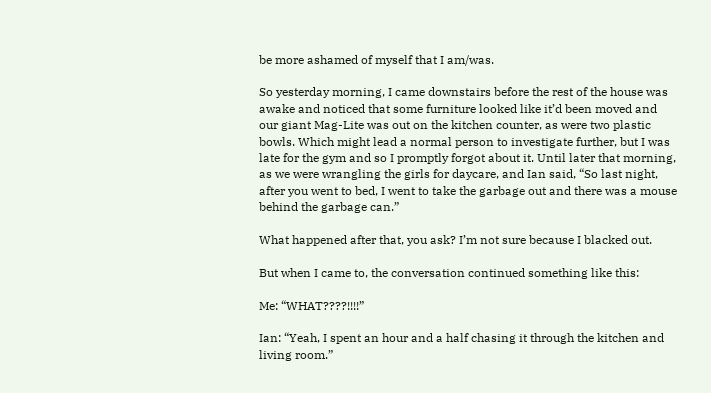be more ashamed of myself that I am/was.

So yesterday morning, I came downstairs before the rest of the house was awake and noticed that some furniture looked like it’d been moved and our giant Mag-Lite was out on the kitchen counter, as were two plastic bowls. Which might lead a normal person to investigate further, but I was late for the gym and so I promptly forgot about it. Until later that morning, as we were wrangling the girls for daycare, and Ian said, “So last night, after you went to bed, I went to take the garbage out and there was a mouse behind the garbage can.”

What happened after that, you ask? I’m not sure because I blacked out.

But when I came to, the conversation continued something like this:

Me: “WHAT????!!!!”

Ian: “Yeah, I spent an hour and a half chasing it through the kitchen and living room.”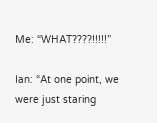Me: “WHAT????!!!!!”

Ian: “At one point, we were just staring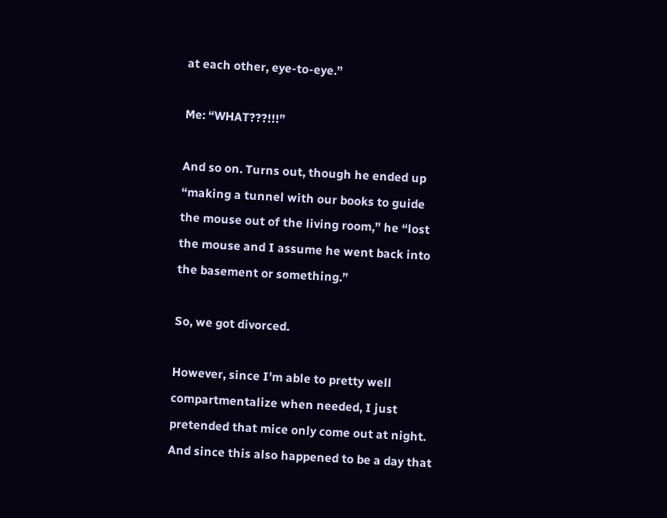at each other, eye-to-eye.”

Me: “WHAT???!!!”

And so on. Turns out, though he ended up “making a tunnel with our books to guide the mouse out of the living room,” he “lost the mouse and I assume he went back into the basement or something.”

So, we got divorced.

However, since I'm able to pretty well compartmentalize when needed, I just pretended that mice only come out at night. And since this also happened to be a day that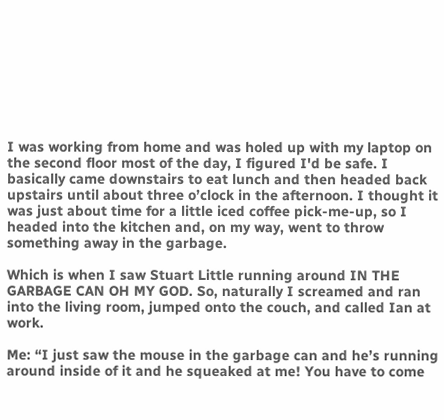I was working from home and was holed up with my laptop on the second floor most of the day, I figured I'd be safe. I basically came downstairs to eat lunch and then headed back upstairs until about three o’clock in the afternoon. I thought it was just about time for a little iced coffee pick-me-up, so I headed into the kitchen and, on my way, went to throw something away in the garbage.

Which is when I saw Stuart Little running around IN THE GARBAGE CAN OH MY GOD. So, naturally I screamed and ran into the living room, jumped onto the couch, and called Ian at work.

Me: “I just saw the mouse in the garbage can and he’s running around inside of it and he squeaked at me! You have to come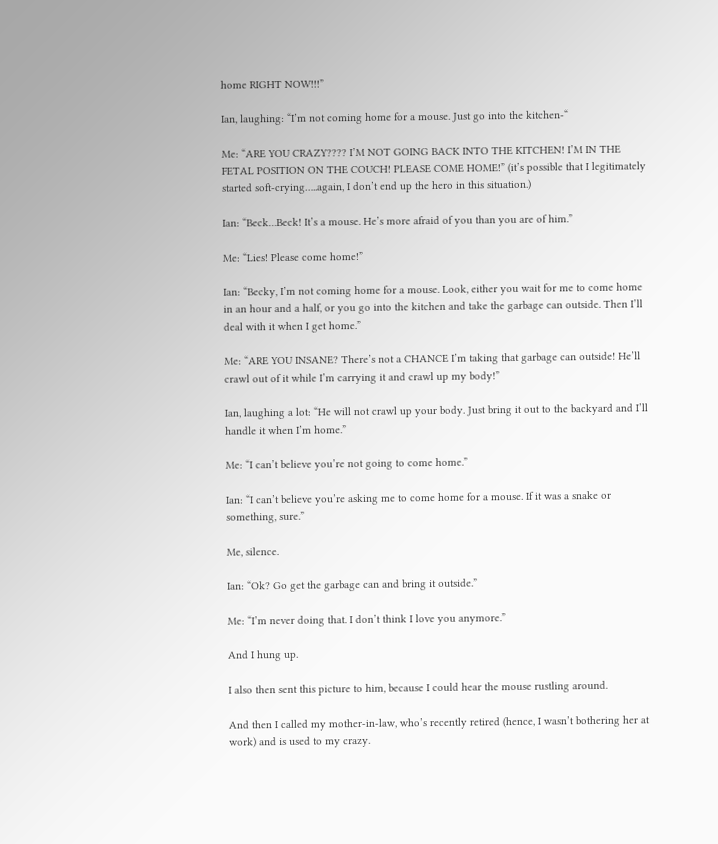home RIGHT NOW!!!”

Ian, laughing: “I’m not coming home for a mouse. Just go into the kitchen-“

Me: “ARE YOU CRAZY???? I’M NOT GOING BACK INTO THE KITCHEN! I’M IN THE FETAL POSITION ON THE COUCH! PLEASE COME HOME!” (it’s possible that I legitimately started soft-crying…..again, I don’t end up the hero in this situation.)

Ian: “Beck…Beck! It’s a mouse. He’s more afraid of you than you are of him.”

Me: “Lies! Please come home!”

Ian: “Becky, I’m not coming home for a mouse. Look, either you wait for me to come home in an hour and a half, or you go into the kitchen and take the garbage can outside. Then I’ll deal with it when I get home.”

Me: “ARE YOU INSANE? There’s not a CHANCE I’m taking that garbage can outside! He’ll crawl out of it while I’m carrying it and crawl up my body!”

Ian, laughing a lot: “He will not crawl up your body. Just bring it out to the backyard and I’ll handle it when I’m home.”

Me: “I can’t believe you’re not going to come home.”

Ian: “I can’t believe you’re asking me to come home for a mouse. If it was a snake or something, sure.”

Me, silence.

Ian: “Ok? Go get the garbage can and bring it outside.”

Me: “I’m never doing that. I don’t think I love you anymore.”

And I hung up.

I also then sent this picture to him, because I could hear the mouse rustling around.

And then I called my mother-in-law, who’s recently retired (hence, I wasn’t bothering her at work) and is used to my crazy.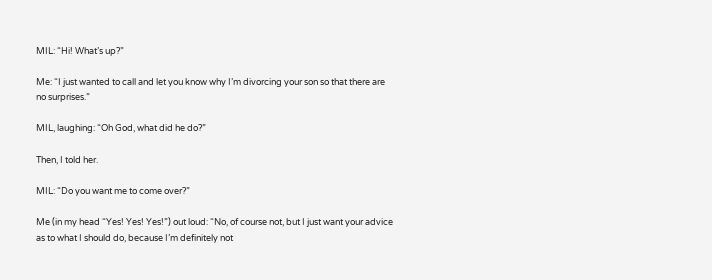MIL: “Hi! What’s up?”

Me: “I just wanted to call and let you know why I’m divorcing your son so that there are no surprises.”

MIL, laughing: “Oh God, what did he do?”

Then, I told her.

MIL: “Do you want me to come over?”

Me (in my head “Yes! Yes! Yes!”) out loud: “No, of course not, but I just want your advice as to what I should do, because I’m definitely not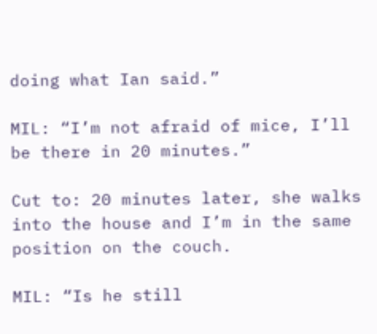doing what Ian said.”

MIL: “I’m not afraid of mice, I’ll be there in 20 minutes.”

Cut to: 20 minutes later, she walks into the house and I’m in the same position on the couch.

MIL: “Is he still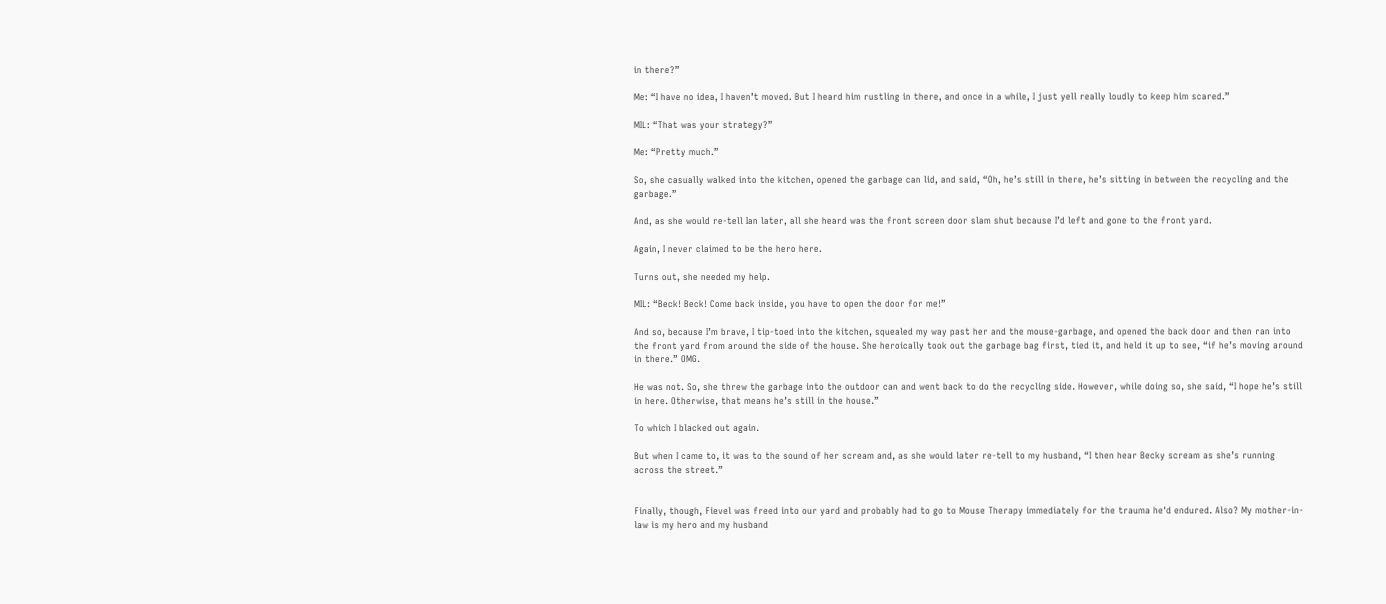in there?”

Me: “I have no idea, I haven’t moved. But I heard him rustling in there, and once in a while, I just yell really loudly to keep him scared.”

MIL: “That was your strategy?”

Me: “Pretty much.”

So, she casually walked into the kitchen, opened the garbage can lid, and said, “Oh, he’s still in there, he’s sitting in between the recycling and the garbage.”

And, as she would re-tell Ian later, all she heard was the front screen door slam shut because I’d left and gone to the front yard.

Again, I never claimed to be the hero here.

Turns out, she needed my help.

MIL: “Beck! Beck! Come back inside, you have to open the door for me!”

And so, because I’m brave, I tip-toed into the kitchen, squealed my way past her and the mouse-garbage, and opened the back door and then ran into the front yard from around the side of the house. She heroically took out the garbage bag first, tied it, and held it up to see, “if he’s moving around in there.” OMG.

He was not. So, she threw the garbage into the outdoor can and went back to do the recycling side. However, while doing so, she said, “I hope he’s still in here. Otherwise, that means he’s still in the house.”

To which I blacked out again.

But when I came to, it was to the sound of her scream and, as she would later re-tell to my husband, “I then hear Becky scream as she’s running across the street.”


Finally, though, Fievel was freed into our yard and probably had to go to Mouse Therapy immediately for the trauma he'd endured. Also? My mother-in-law is my hero and my husband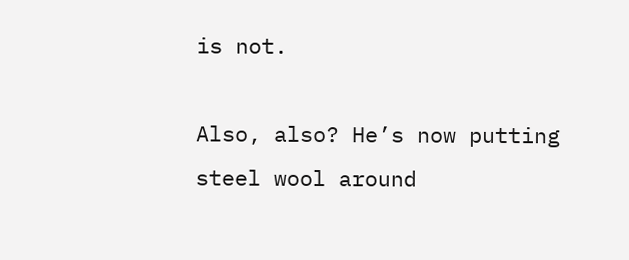is not.

Also, also? He’s now putting steel wool around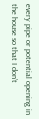every pipe or potential opening in the house so that I don’t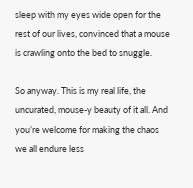sleep with my eyes wide open for the rest of our lives, convinced that a mouse is crawling onto the bed to snuggle.

So anyway. This is my real life, the uncurated, mouse-y beauty of it all. And you’re welcome for making the chaos we all endure less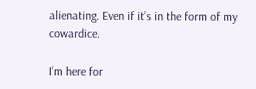alienating. Even if it’s in the form of my cowardice.

I’m here for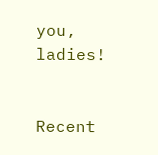you, ladies!


Recent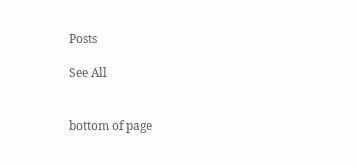Posts

See All


bottom of page